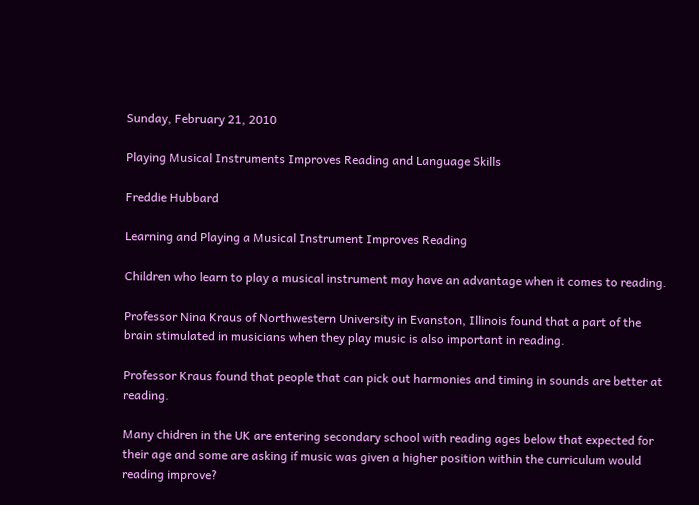Sunday, February 21, 2010

Playing Musical Instruments Improves Reading and Language Skills

Freddie Hubbard

Learning and Playing a Musical Instrument Improves Reading

Children who learn to play a musical instrument may have an advantage when it comes to reading.

Professor Nina Kraus of Northwestern University in Evanston, Illinois found that a part of the brain stimulated in musicians when they play music is also important in reading.

Professor Kraus found that people that can pick out harmonies and timing in sounds are better at reading.

Many chidren in the UK are entering secondary school with reading ages below that expected for their age and some are asking if music was given a higher position within the curriculum would reading improve?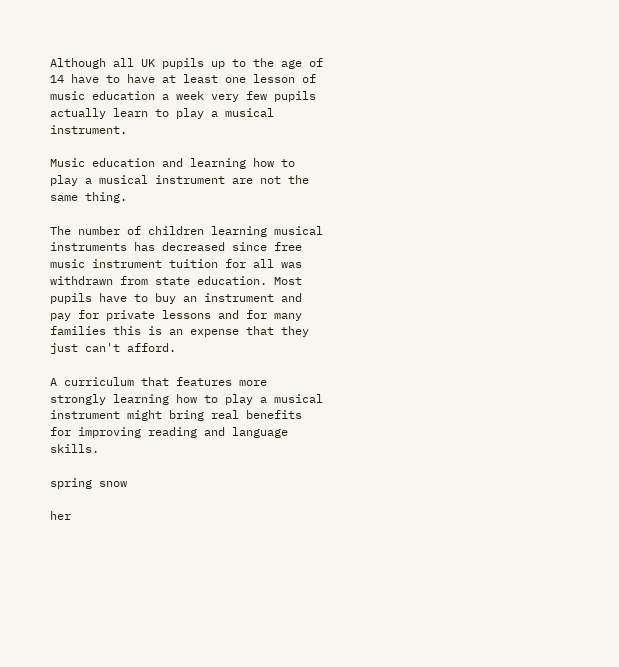Although all UK pupils up to the age of 14 have to have at least one lesson of music education a week very few pupils actually learn to play a musical instrument.

Music education and learning how to play a musical instrument are not the same thing.

The number of children learning musical instruments has decreased since free music instrument tuition for all was withdrawn from state education. Most pupils have to buy an instrument and pay for private lessons and for many families this is an expense that they just can't afford.

A curriculum that features more strongly learning how to play a musical instrument might bring real benefits for improving reading and language skills.

spring snow

her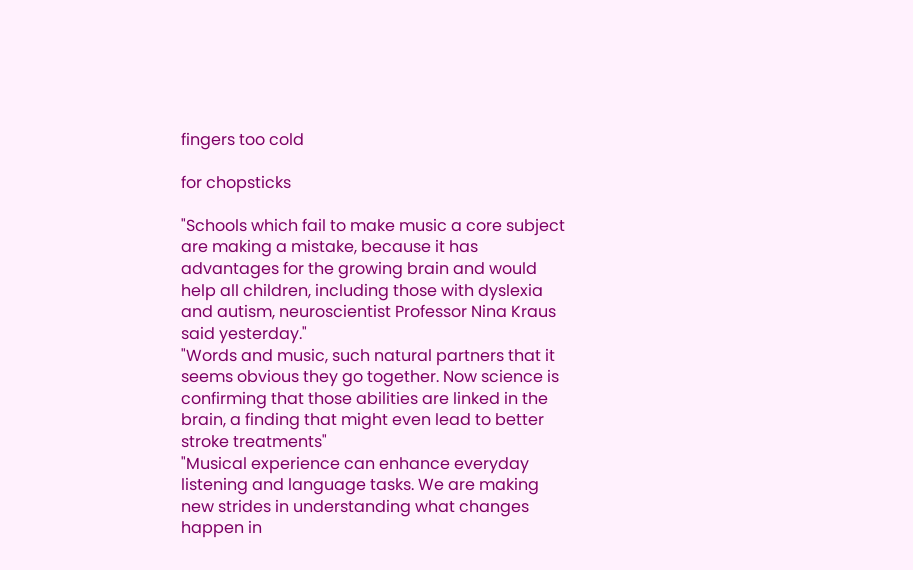fingers too cold

for chopsticks

"Schools which fail to make music a core subject are making a mistake, because it has advantages for the growing brain and would help all children, including those with dyslexia and autism, neuroscientist Professor Nina Kraus said yesterday."
"Words and music, such natural partners that it seems obvious they go together. Now science is confirming that those abilities are linked in the brain, a finding that might even lead to better stroke treatments"
"Musical experience can enhance everyday listening and language tasks. We are making new strides in understanding what changes happen in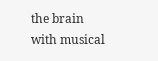the brain with musical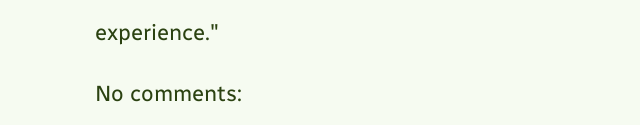experience."

No comments: